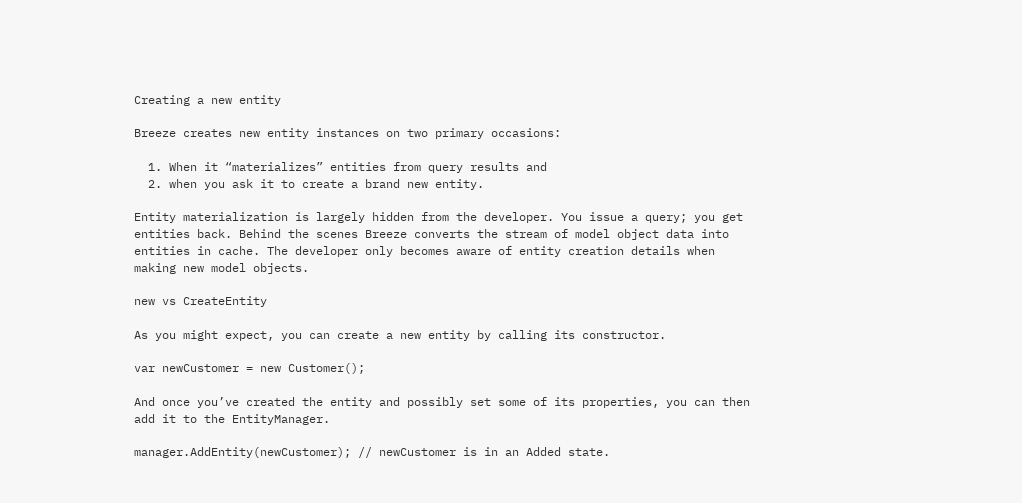Creating a new entity

Breeze creates new entity instances on two primary occasions:

  1. When it “materializes” entities from query results and
  2. when you ask it to create a brand new entity.

Entity materialization is largely hidden from the developer. You issue a query; you get entities back. Behind the scenes Breeze converts the stream of model object data into entities in cache. The developer only becomes aware of entity creation details when making new model objects.

new vs CreateEntity

As you might expect, you can create a new entity by calling its constructor.

var newCustomer = new Customer();

And once you’ve created the entity and possibly set some of its properties, you can then add it to the EntityManager.

manager.AddEntity(newCustomer); // newCustomer is in an Added state.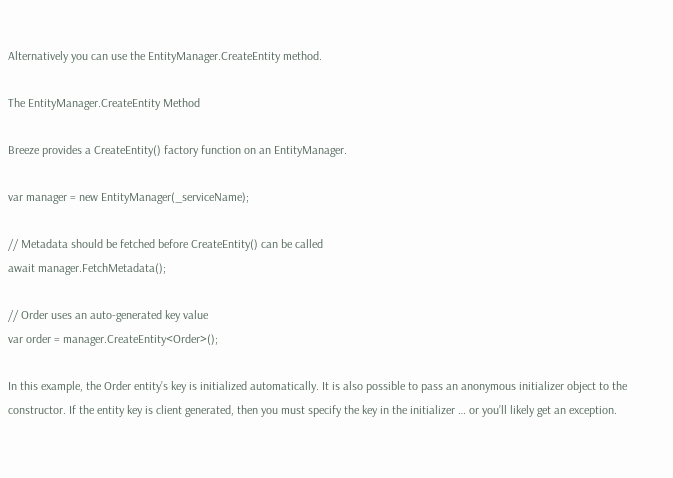Alternatively you can use the EntityManager.CreateEntity method.

The EntityManager.CreateEntity Method

Breeze provides a CreateEntity() factory function on an EntityManager.

var manager = new EntityManager(_serviceName);

// Metadata should be fetched before CreateEntity() can be called
await manager.FetchMetadata();

// Order uses an auto-generated key value
var order = manager.CreateEntity<Order>();

In this example, the Order entity’s key is initialized automatically. It is also possible to pass an anonymous initializer object to the constructor. If the entity key is client generated, then you must specify the key in the initializer … or you’ll likely get an exception.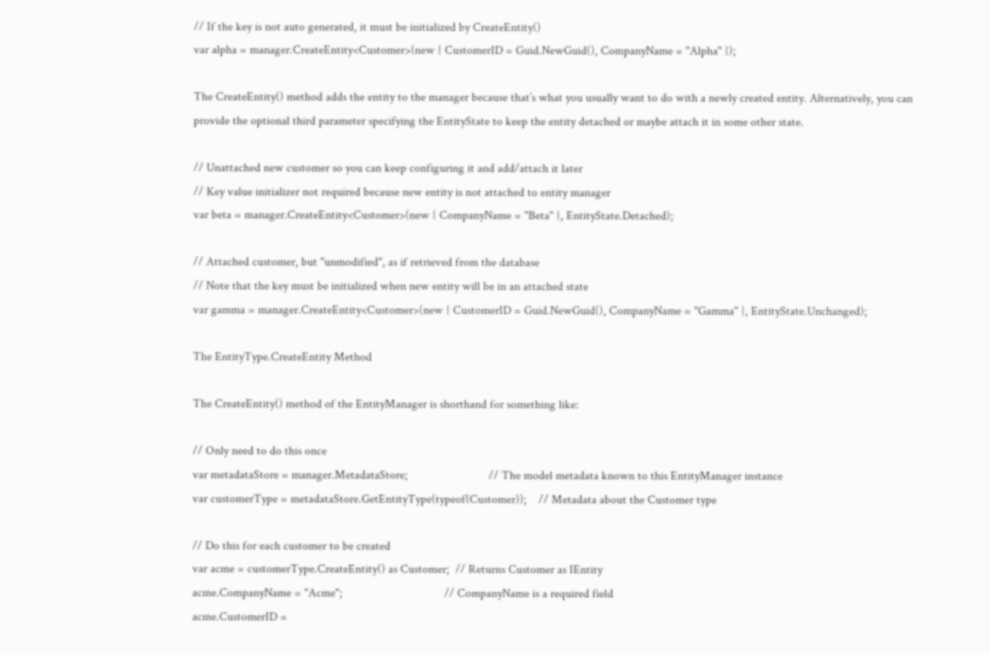// If the key is not auto generated, it must be initialized by CreateEntity()
var alpha = manager.CreateEntity<Customer>(new { CustomerID = Guid.NewGuid(), CompanyName = "Alpha" });

The CreateEntity() method adds the entity to the manager because that’s what you usually want to do with a newly created entity. Alternatively, you can provide the optional third parameter specifying the EntityState to keep the entity detached or maybe attach it in some other state.

// Unattached new customer so you can keep configuring it and add/attach it later
// Key value initializer not required because new entity is not attached to entity manager
var beta = manager.CreateEntity<Customer>(new { CompanyName = "Beta" }, EntityState.Detached);

// Attached customer, but "unmodified", as if retrieved from the database
// Note that the key must be initialized when new entity will be in an attached state
var gamma = manager.CreateEntity<Customer>(new { CustomerID = Guid.NewGuid(), CompanyName = "Gamma" }, EntityState.Unchanged);

The EntityType.CreateEntity Method

The CreateEntity() method of the EntityManager is shorthand for something like:

// Only need to do this once
var metadataStore = manager.MetadataStore;                           // The model metadata known to this EntityManager instance
var customerType = metadataStore.GetEntityType(typeof(Customer));    // Metadata about the Customer type

// Do this for each customer to be created
var acme = customerType.CreateEntity() as Customer;  // Returns Customer as IEntity
acme.CompanyName = "Acme";                                  // CompanyName is a required field
acme.CustomerID =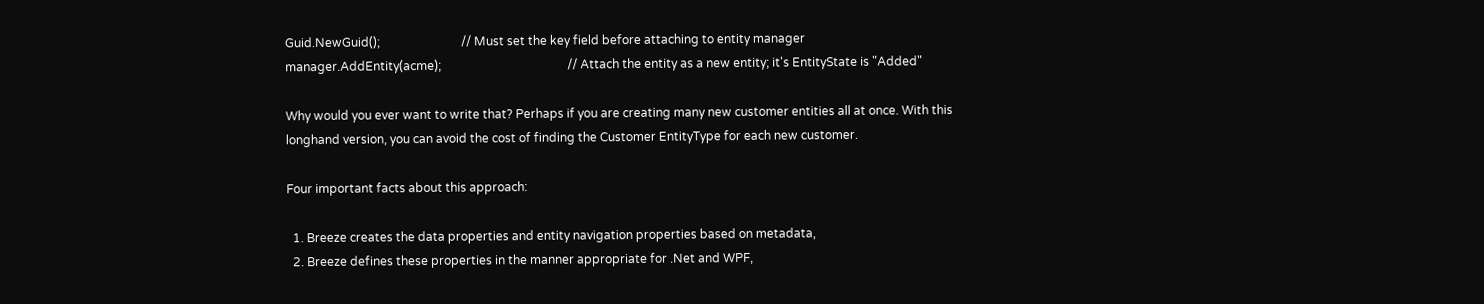Guid.NewGuid();                           // Must set the key field before attaching to entity manager
manager.AddEntity(acme);                                          // Attach the entity as a new entity; it's EntityState is "Added"

Why would you ever want to write that? Perhaps if you are creating many new customer entities all at once. With this longhand version, you can avoid the cost of finding the Customer EntityType for each new customer.

Four important facts about this approach:

  1. Breeze creates the data properties and entity navigation properties based on metadata,
  2. Breeze defines these properties in the manner appropriate for .Net and WPF,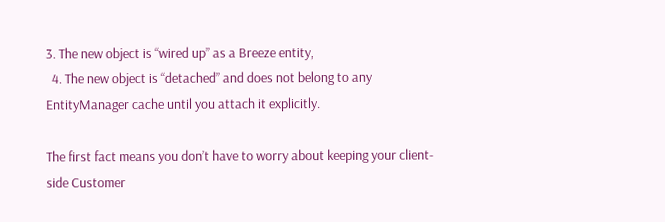3. The new object is “wired up” as a Breeze entity,
  4. The new object is “detached” and does not belong to any EntityManager cache until you attach it explicitly.

The first fact means you don’t have to worry about keeping your client-side Customer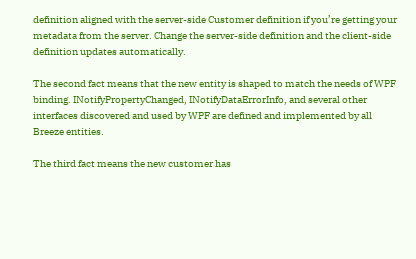definition aligned with the server-side Customer definition if you’re getting your metadata from the server. Change the server-side definition and the client-side definition updates automatically.

The second fact means that the new entity is shaped to match the needs of WPF binding. INotifyPropertyChanged, INotifyDataErrorInfo, and several other interfaces discovered and used by WPF are defined and implemented by all Breeze entities.

The third fact means the new customer has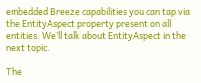embedded Breeze capabilities you can tap via the EntityAspect property present on all entities. We’ll talk about EntityAspect in the next topic.

The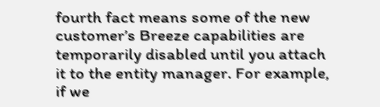fourth fact means some of the new customer’s Breeze capabilities are temporarily disabled until you attach it to the entity manager. For example, if we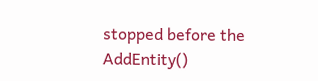stopped before the AddEntity()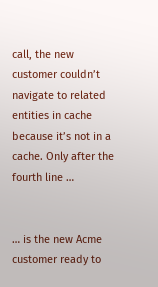call, the new customer couldn’t navigate to related entities in cache because it’s not in a cache. Only after the fourth line …


… is the new Acme customer ready to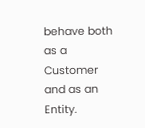behave both as a Customer and as an Entity.